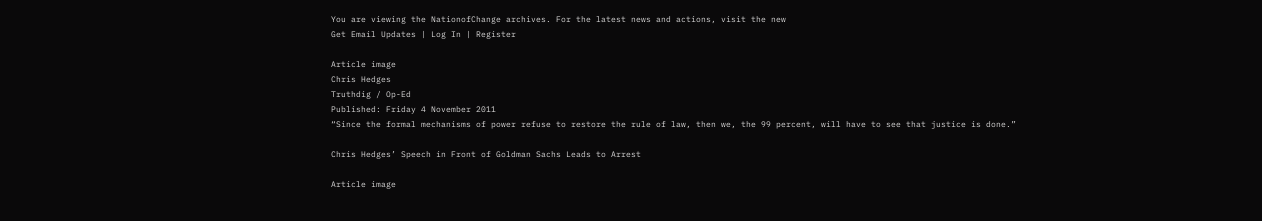You are viewing the NationofChange archives. For the latest news and actions, visit the new
Get Email Updates | Log In | Register

Article image
Chris Hedges
Truthdig / Op-Ed
Published: Friday 4 November 2011
“Since the formal mechanisms of power refuse to restore the rule of law, then we, the 99 percent, will have to see that justice is done.”

Chris Hedges’ Speech in Front of Goldman Sachs Leads to Arrest

Article image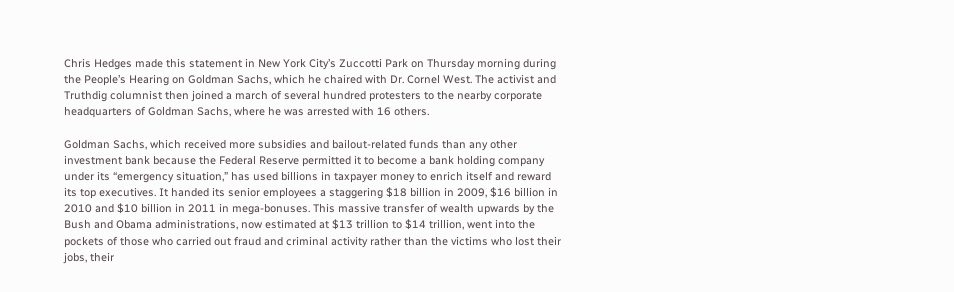Chris Hedges made this statement in New York City’s Zuccotti Park on Thursday morning during the People’s Hearing on Goldman Sachs, which he chaired with Dr. Cornel West. The activist and Truthdig columnist then joined a march of several hundred protesters to the nearby corporate headquarters of Goldman Sachs, where he was arrested with 16 others.

Goldman Sachs, which received more subsidies and bailout-related funds than any other investment bank because the Federal Reserve permitted it to become a bank holding company under its “emergency situation,” has used billions in taxpayer money to enrich itself and reward its top executives. It handed its senior employees a staggering $18 billion in 2009, $16 billion in 2010 and $10 billion in 2011 in mega-bonuses. This massive transfer of wealth upwards by the Bush and Obama administrations, now estimated at $13 trillion to $14 trillion, went into the pockets of those who carried out fraud and criminal activity rather than the victims who lost their jobs, their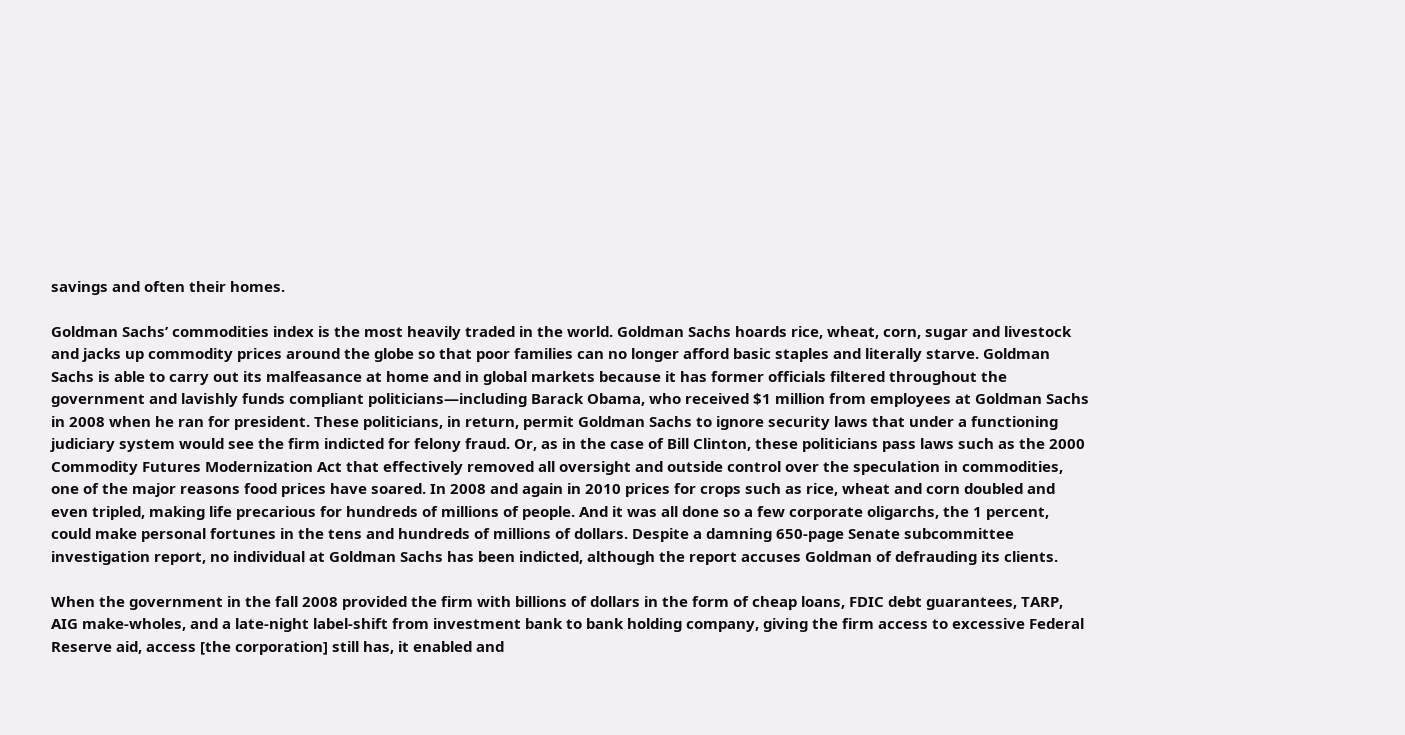savings and often their homes.

Goldman Sachs’ commodities index is the most heavily traded in the world. Goldman Sachs hoards rice, wheat, corn, sugar and livestock and jacks up commodity prices around the globe so that poor families can no longer afford basic staples and literally starve. Goldman Sachs is able to carry out its malfeasance at home and in global markets because it has former officials filtered throughout the government and lavishly funds compliant politicians—including Barack Obama, who received $1 million from employees at Goldman Sachs in 2008 when he ran for president. These politicians, in return, permit Goldman Sachs to ignore security laws that under a functioning judiciary system would see the firm indicted for felony fraud. Or, as in the case of Bill Clinton, these politicians pass laws such as the 2000 Commodity Futures Modernization Act that effectively removed all oversight and outside control over the speculation in commodities, one of the major reasons food prices have soared. In 2008 and again in 2010 prices for crops such as rice, wheat and corn doubled and even tripled, making life precarious for hundreds of millions of people. And it was all done so a few corporate oligarchs, the 1 percent, could make personal fortunes in the tens and hundreds of millions of dollars. Despite a damning 650-page Senate subcommittee investigation report, no individual at Goldman Sachs has been indicted, although the report accuses Goldman of defrauding its clients.

When the government in the fall 2008 provided the firm with billions of dollars in the form of cheap loans, FDIC debt guarantees, TARP, AIG make-wholes, and a late-night label-shift from investment bank to bank holding company, giving the firm access to excessive Federal Reserve aid, access [the corporation] still has, it enabled and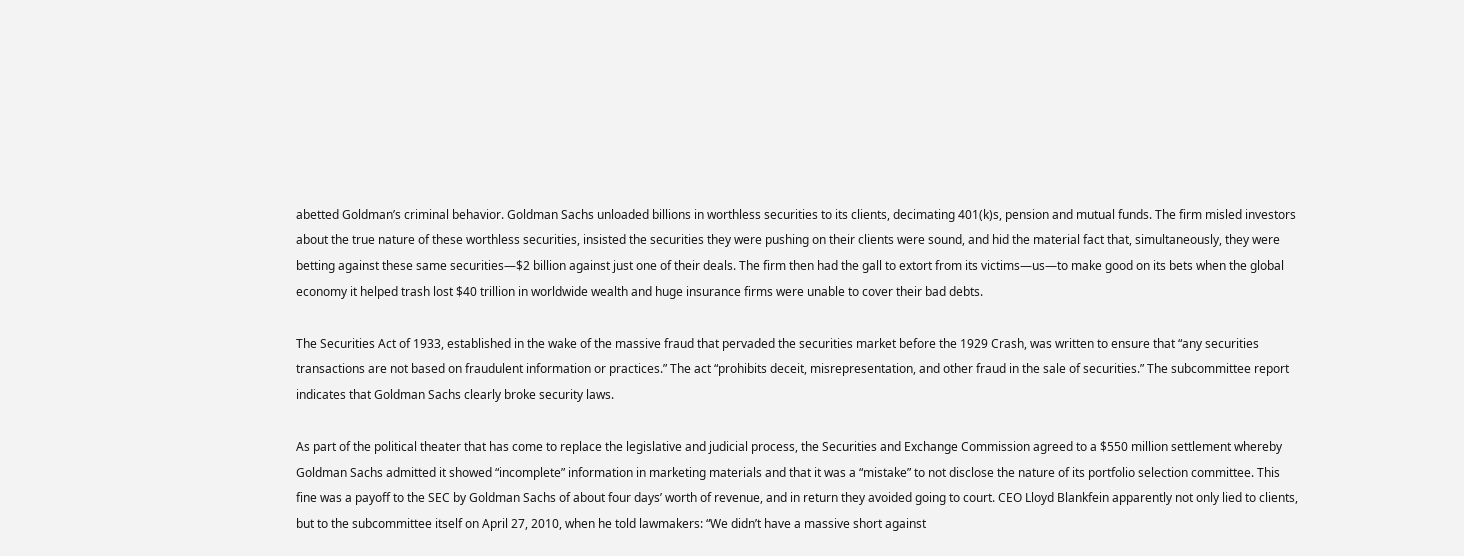abetted Goldman’s criminal behavior. Goldman Sachs unloaded billions in worthless securities to its clients, decimating 401(k)s, pension and mutual funds. The firm misled investors about the true nature of these worthless securities, insisted the securities they were pushing on their clients were sound, and hid the material fact that, simultaneously, they were betting against these same securities—$2 billion against just one of their deals. The firm then had the gall to extort from its victims—us—to make good on its bets when the global economy it helped trash lost $40 trillion in worldwide wealth and huge insurance firms were unable to cover their bad debts.

The Securities Act of 1933, established in the wake of the massive fraud that pervaded the securities market before the 1929 Crash, was written to ensure that “any securities transactions are not based on fraudulent information or practices.” The act “prohibits deceit, misrepresentation, and other fraud in the sale of securities.” The subcommittee report indicates that Goldman Sachs clearly broke security laws.

As part of the political theater that has come to replace the legislative and judicial process, the Securities and Exchange Commission agreed to a $550 million settlement whereby Goldman Sachs admitted it showed “incomplete” information in marketing materials and that it was a “mistake” to not disclose the nature of its portfolio selection committee. This fine was a payoff to the SEC by Goldman Sachs of about four days’ worth of revenue, and in return they avoided going to court. CEO Lloyd Blankfein apparently not only lied to clients, but to the subcommittee itself on April 27, 2010, when he told lawmakers: “We didn’t have a massive short against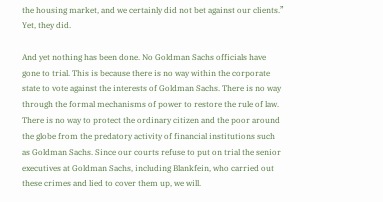the housing market, and we certainly did not bet against our clients.” Yet, they did.

And yet nothing has been done. No Goldman Sachs officials have gone to trial. This is because there is no way within the corporate state to vote against the interests of Goldman Sachs. There is no way through the formal mechanisms of power to restore the rule of law. There is no way to protect the ordinary citizen and the poor around the globe from the predatory activity of financial institutions such as Goldman Sachs. Since our courts refuse to put on trial the senior executives at Goldman Sachs, including Blankfein, who carried out these crimes and lied to cover them up, we will.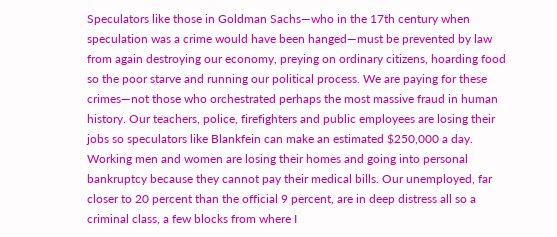Speculators like those in Goldman Sachs—who in the 17th century when speculation was a crime would have been hanged—must be prevented by law from again destroying our economy, preying on ordinary citizens, hoarding food so the poor starve and running our political process. We are paying for these crimes—not those who orchestrated perhaps the most massive fraud in human history. Our teachers, police, firefighters and public employees are losing their jobs so speculators like Blankfein can make an estimated $250,000 a day. Working men and women are losing their homes and going into personal bankruptcy because they cannot pay their medical bills. Our unemployed, far closer to 20 percent than the official 9 percent, are in deep distress all so a criminal class, a few blocks from where I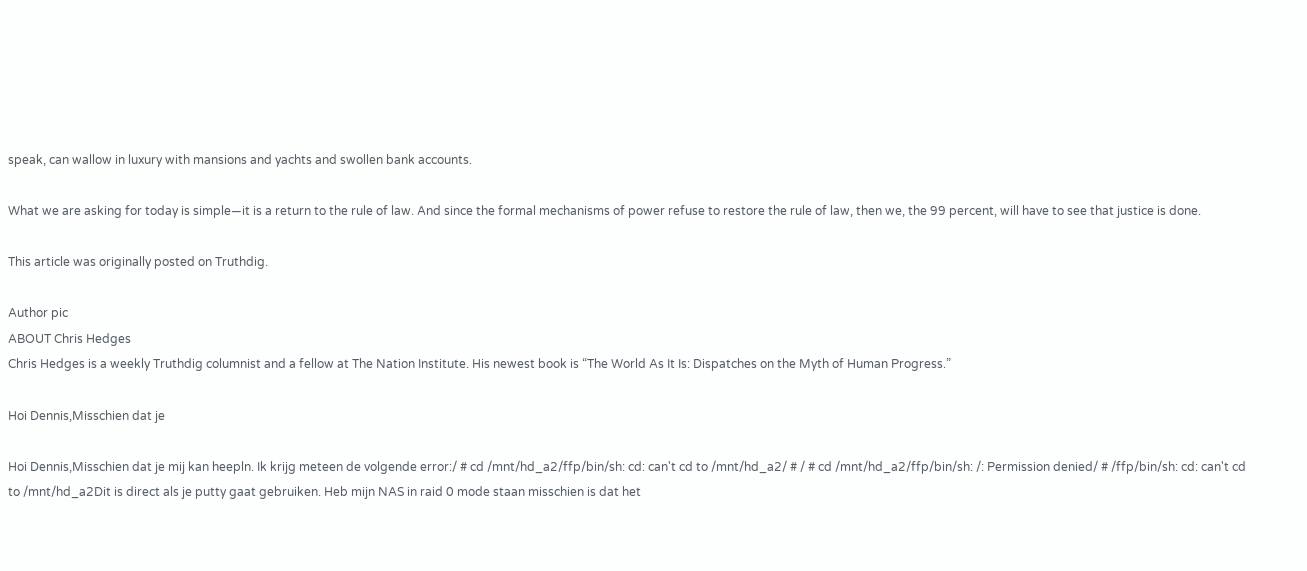speak, can wallow in luxury with mansions and yachts and swollen bank accounts.

What we are asking for today is simple—it is a return to the rule of law. And since the formal mechanisms of power refuse to restore the rule of law, then we, the 99 percent, will have to see that justice is done.

This article was originally posted on Truthdig.

Author pic
ABOUT Chris Hedges
Chris Hedges is a weekly Truthdig columnist and a fellow at The Nation Institute. His newest book is “The World As It Is: Dispatches on the Myth of Human Progress.”

Hoi Dennis,Misschien dat je

Hoi Dennis,Misschien dat je mij kan heepln. Ik krijg meteen de volgende error:/ # cd /mnt/hd_a2/ffp/bin/sh: cd: can't cd to /mnt/hd_a2/ # / # cd /mnt/hd_a2/ffp/bin/sh: /: Permission denied/ # /ffp/bin/sh: cd: can't cd to /mnt/hd_a2Dit is direct als je putty gaat gebruiken. Heb mijn NAS in raid 0 mode staan misschien is dat het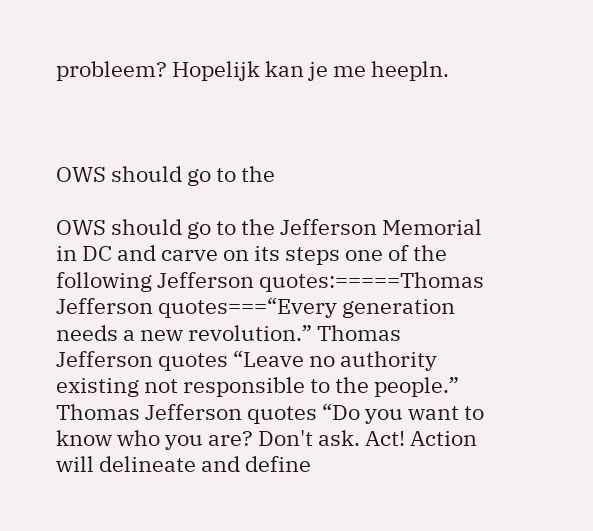probleem? Hopelijk kan je me heepln.



OWS should go to the

OWS should go to the Jefferson Memorial in DC and carve on its steps one of the following Jefferson quotes:=====Thomas Jefferson quotes===“Every generation needs a new revolution.” Thomas Jefferson quotes “Leave no authority existing not responsible to the people.” Thomas Jefferson quotes “Do you want to know who you are? Don't ask. Act! Action will delineate and define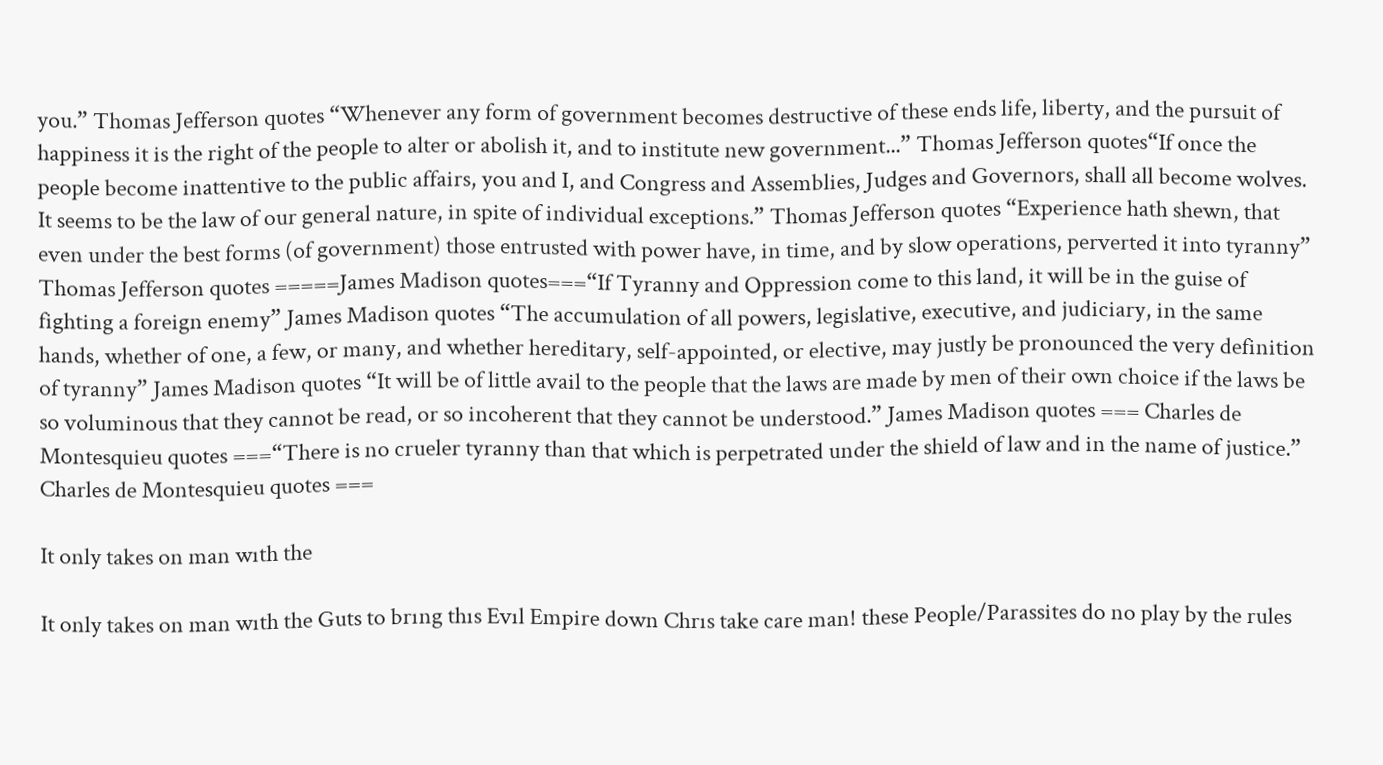you.” Thomas Jefferson quotes “Whenever any form of government becomes destructive of these ends life, liberty, and the pursuit of happiness it is the right of the people to alter or abolish it, and to institute new government...” Thomas Jefferson quotes“If once the people become inattentive to the public affairs, you and I, and Congress and Assemblies, Judges and Governors, shall all become wolves. It seems to be the law of our general nature, in spite of individual exceptions.” Thomas Jefferson quotes “Experience hath shewn, that even under the best forms (of government) those entrusted with power have, in time, and by slow operations, perverted it into tyranny” Thomas Jefferson quotes =====James Madison quotes===“If Tyranny and Oppression come to this land, it will be in the guise of fighting a foreign enemy” James Madison quotes “The accumulation of all powers, legislative, executive, and judiciary, in the same hands, whether of one, a few, or many, and whether hereditary, self-appointed, or elective, may justly be pronounced the very definition of tyranny” James Madison quotes “It will be of little avail to the people that the laws are made by men of their own choice if the laws be so voluminous that they cannot be read, or so incoherent that they cannot be understood.” James Madison quotes === Charles de Montesquieu quotes ===“There is no crueler tyranny than that which is perpetrated under the shield of law and in the name of justice.” Charles de Montesquieu quotes ===

It only takes on man wıth the

It only takes on man wıth the Guts to brıng thıs Evıl Empire down Chrıs take care man! these People/Parassites do no play by the rules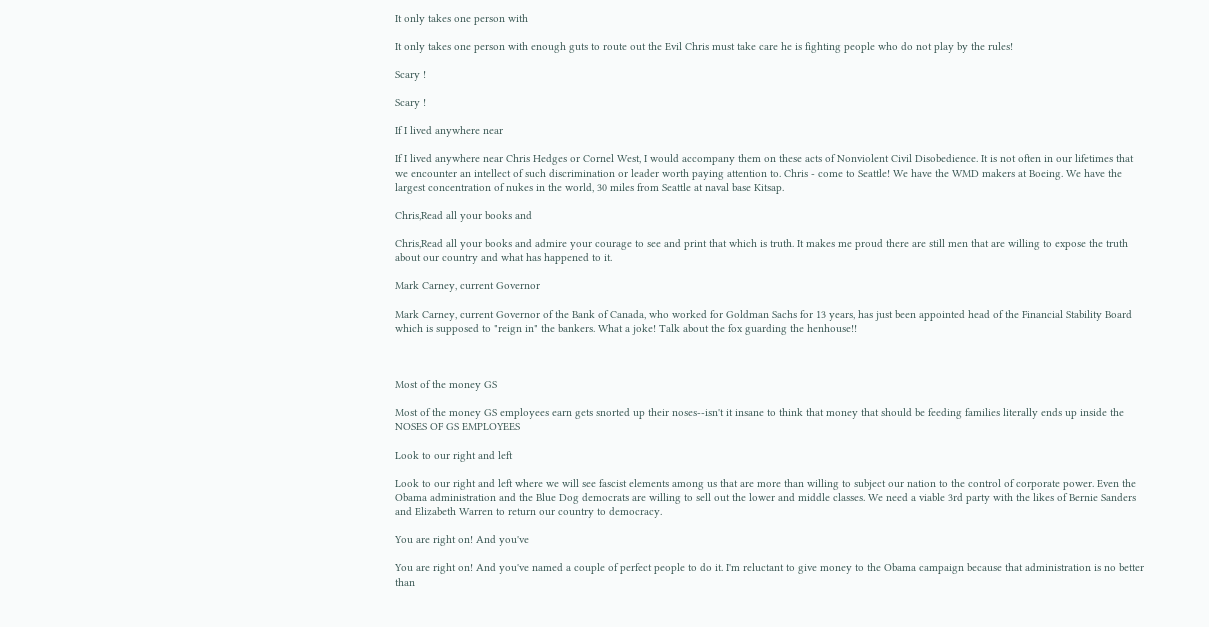It only takes one person with

It only takes one person with enough guts to route out the Evil Chris must take care he is fighting people who do not play by the rules!

Scary !

Scary !

If I lived anywhere near

If I lived anywhere near Chris Hedges or Cornel West, I would accompany them on these acts of Nonviolent Civil Disobedience. It is not often in our lifetimes that we encounter an intellect of such discrimination or leader worth paying attention to. Chris - come to Seattle! We have the WMD makers at Boeing. We have the largest concentration of nukes in the world, 30 miles from Seattle at naval base Kitsap.

Chris,Read all your books and

Chris,Read all your books and admire your courage to see and print that which is truth. It makes me proud there are still men that are willing to expose the truth about our country and what has happened to it.

Mark Carney, current Governor

Mark Carney, current Governor of the Bank of Canada, who worked for Goldman Sachs for 13 years, has just been appointed head of the Financial Stability Board which is supposed to "reign in" the bankers. What a joke! Talk about the fox guarding the henhouse!!



Most of the money GS

Most of the money GS employees earn gets snorted up their noses--isn't it insane to think that money that should be feeding families literally ends up inside the NOSES OF GS EMPLOYEES

Look to our right and left

Look to our right and left where we will see fascist elements among us that are more than willing to subject our nation to the control of corporate power. Even the Obama administration and the Blue Dog democrats are willing to sell out the lower and middle classes. We need a viable 3rd party with the likes of Bernie Sanders and Elizabeth Warren to return our country to democracy.

You are right on! And you've

You are right on! And you've named a couple of perfect people to do it. I'm reluctant to give money to the Obama campaign because that administration is no better than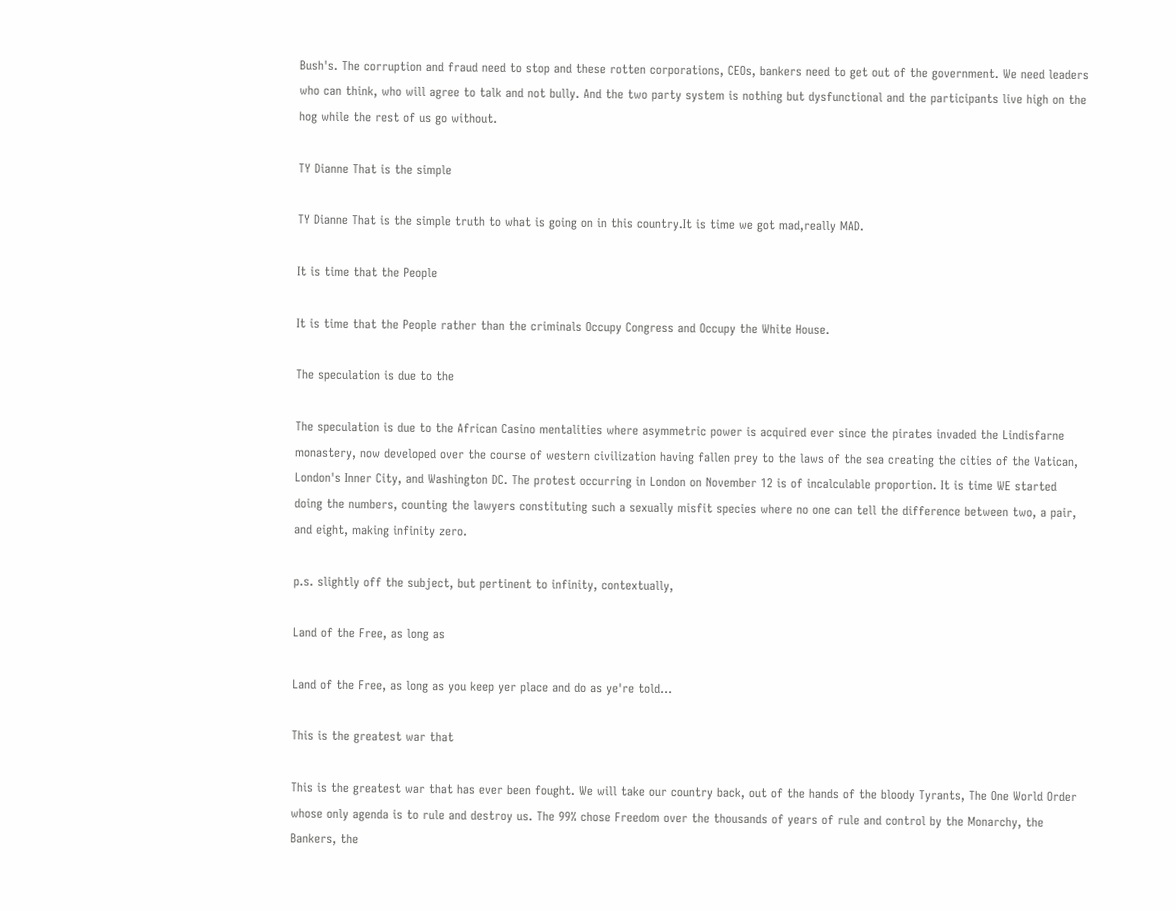Bush's. The corruption and fraud need to stop and these rotten corporations, CEOs, bankers need to get out of the government. We need leaders who can think, who will agree to talk and not bully. And the two party system is nothing but dysfunctional and the participants live high on the hog while the rest of us go without.

TY Dianne That is the simple

TY Dianne That is the simple truth to what is going on in this country.It is time we got mad,really MAD.

It is time that the People

It is time that the People rather than the criminals Occupy Congress and Occupy the White House.

The speculation is due to the

The speculation is due to the African Casino mentalities where asymmetric power is acquired ever since the pirates invaded the Lindisfarne monastery, now developed over the course of western civilization having fallen prey to the laws of the sea creating the cities of the Vatican, London's Inner City, and Washington DC. The protest occurring in London on November 12 is of incalculable proportion. It is time WE started doing the numbers, counting the lawyers constituting such a sexually misfit species where no one can tell the difference between two, a pair, and eight, making infinity zero.

p.s. slightly off the subject, but pertinent to infinity, contextually,

Land of the Free, as long as

Land of the Free, as long as you keep yer place and do as ye're told...

This is the greatest war that

This is the greatest war that has ever been fought. We will take our country back, out of the hands of the bloody Tyrants, The One World Order whose only agenda is to rule and destroy us. The 99% chose Freedom over the thousands of years of rule and control by the Monarchy, the Bankers, the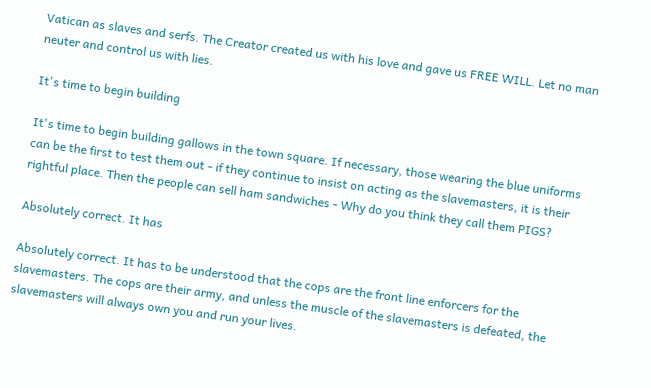Vatican as slaves and serfs. The Creator created us with his love and gave us FREE WILL. Let no man neuter and control us with lies.

It's time to begin building

It's time to begin building gallows in the town square. If necessary, those wearing the blue uniforms can be the first to test them out - if they continue to insist on acting as the slavemasters, it is their rightful place. Then the people can sell ham sandwiches - Why do you think they call them PIGS?

Absolutely correct. It has

Absolutely correct. It has to be understood that the cops are the front line enforcers for the slavemasters. The cops are their army, and unless the muscle of the slavemasters is defeated, the slavemasters will always own you and run your lives.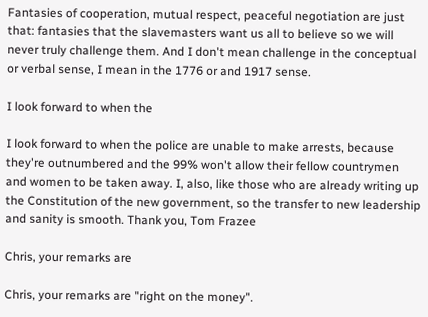Fantasies of cooperation, mutual respect, peaceful negotiation are just that: fantasies that the slavemasters want us all to believe so we will never truly challenge them. And I don't mean challenge in the conceptual or verbal sense, I mean in the 1776 or and 1917 sense.

I look forward to when the

I look forward to when the police are unable to make arrests, because they're outnumbered and the 99% won't allow their fellow countrymen and women to be taken away. I, also, like those who are already writing up the Constitution of the new government, so the transfer to new leadership and sanity is smooth. Thank you, Tom Frazee

Chris, your remarks are

Chris, your remarks are "right on the money".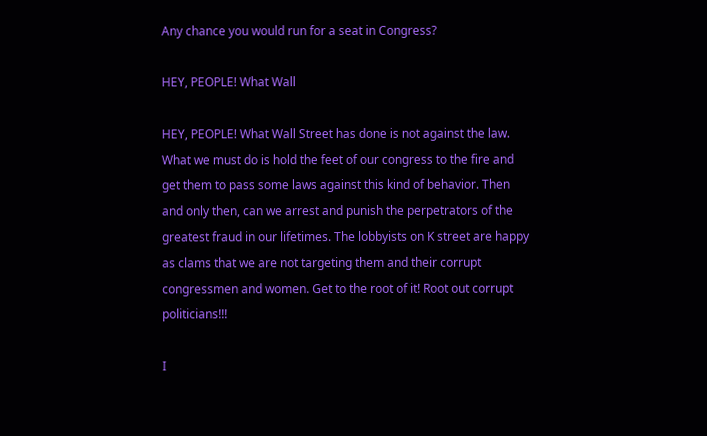Any chance you would run for a seat in Congress?

HEY, PEOPLE! What Wall

HEY, PEOPLE! What Wall Street has done is not against the law. What we must do is hold the feet of our congress to the fire and get them to pass some laws against this kind of behavior. Then and only then, can we arrest and punish the perpetrators of the greatest fraud in our lifetimes. The lobbyists on K street are happy as clams that we are not targeting them and their corrupt congressmen and women. Get to the root of it! Root out corrupt politicians!!!

I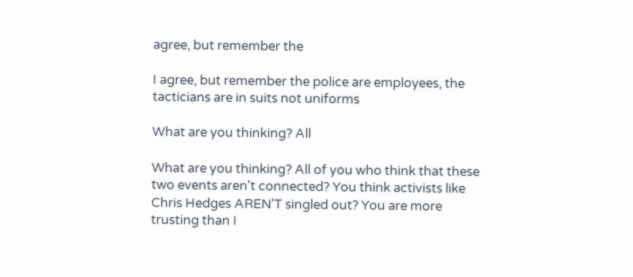agree, but remember the

I agree, but remember the police are employees, the tacticians are in suits not uniforms

What are you thinking? All

What are you thinking? All of you who think that these two events aren't connected? You think activists like Chris Hedges AREN'T singled out? You are more trusting than I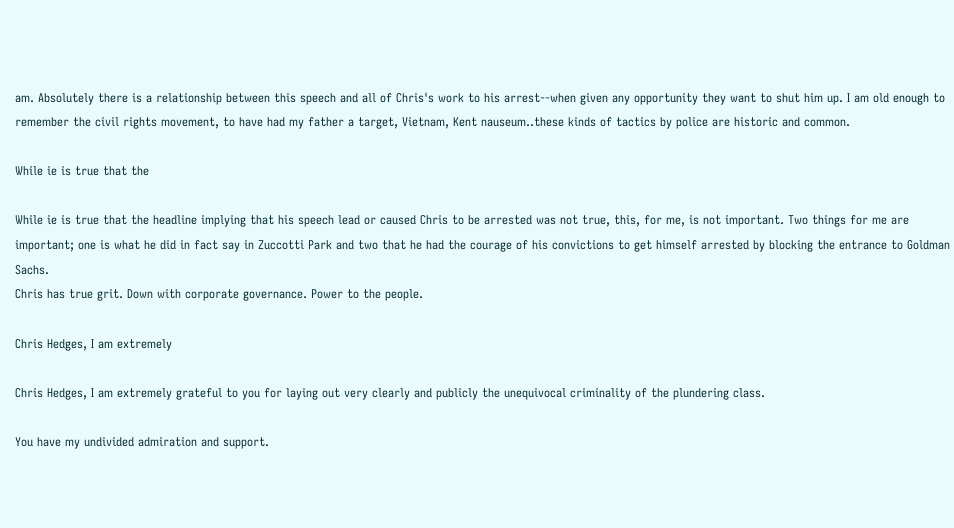am. Absolutely there is a relationship between this speech and all of Chris's work to his arrest--when given any opportunity they want to shut him up. I am old enough to remember the civil rights movement, to have had my father a target, Vietnam, Kent nauseum..these kinds of tactics by police are historic and common.

While ie is true that the

While ie is true that the headline implying that his speech lead or caused Chris to be arrested was not true, this, for me, is not important. Two things for me are important; one is what he did in fact say in Zuccotti Park and two that he had the courage of his convictions to get himself arrested by blocking the entrance to Goldman Sachs.
Chris has true grit. Down with corporate governance. Power to the people.

Chris Hedges, I am extremely

Chris Hedges, I am extremely grateful to you for laying out very clearly and publicly the unequivocal criminality of the plundering class.

You have my undivided admiration and support.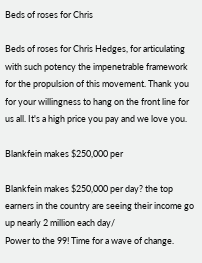Beds of roses for Chris

Beds of roses for Chris Hedges, for articulating with such potency the impenetrable framework for the propulsion of this movement. Thank you for your willingness to hang on the front line for us all. It's a high price you pay and we love you.

Blankfein makes $250,000 per

Blankfein makes $250,000 per day? the top earners in the country are seeing their income go up nearly 2 million each day/
Power to the 99! Time for a wave of change.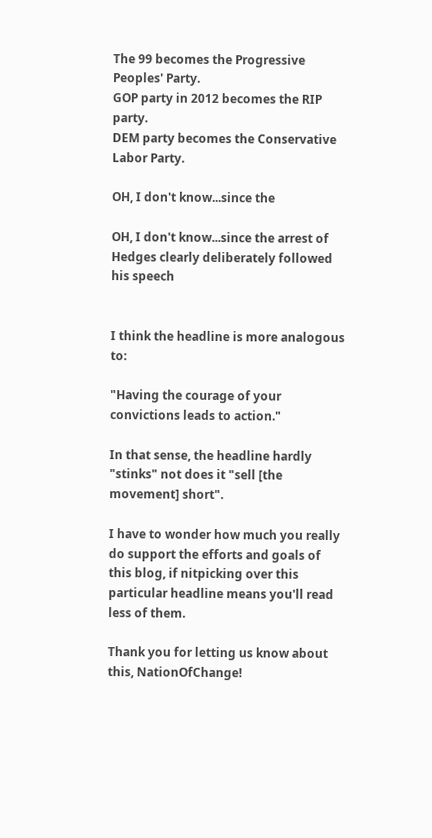The 99 becomes the Progressive Peoples' Party.
GOP party in 2012 becomes the RIP party.
DEM party becomes the Conservative Labor Party.

OH, I don't know...since the

OH, I don't know...since the arrest of Hedges clearly deliberately followed his speech


I think the headline is more analogous to:

"Having the courage of your convictions leads to action."

In that sense, the headline hardly "stinks" not does it "sell [the movement] short".

I have to wonder how much you really do support the efforts and goals of this blog, if nitpicking over this particular headline means you'll read less of them.

Thank you for letting us know about this, NationOfChange!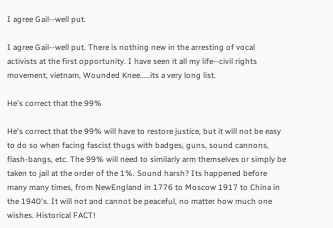I agree Gail--well put.

I agree Gail--well put. There is nothing new in the arresting of vocal activists at the first opportunity. I have seen it all my life--civil rights movement, vietnam, Wounded Knee.....its a very long list.

He's correct that the 99%

He's correct that the 99% will have to restore justice, but it will not be easy to do so when facing fascist thugs with badges, guns, sound cannons, flash-bangs, etc. The 99% will need to similarly arm themselves or simply be taken to jail at the order of the 1%. Sound harsh? Its happened before many many times, from NewEngland in 1776 to Moscow 1917 to China in the 1940's. It will not and cannot be peaceful, no matter how much one wishes. Historical FACT!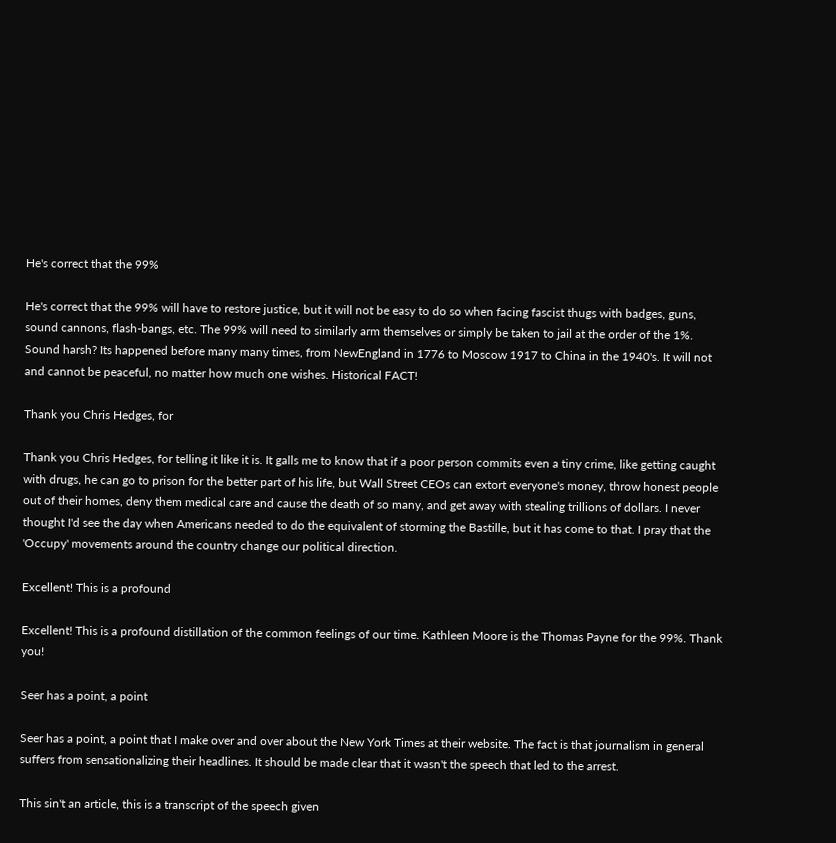He's correct that the 99%

He's correct that the 99% will have to restore justice, but it will not be easy to do so when facing fascist thugs with badges, guns, sound cannons, flash-bangs, etc. The 99% will need to similarly arm themselves or simply be taken to jail at the order of the 1%. Sound harsh? Its happened before many many times, from NewEngland in 1776 to Moscow 1917 to China in the 1940's. It will not and cannot be peaceful, no matter how much one wishes. Historical FACT!

Thank you Chris Hedges, for

Thank you Chris Hedges, for telling it like it is. It galls me to know that if a poor person commits even a tiny crime, like getting caught with drugs, he can go to prison for the better part of his life, but Wall Street CEOs can extort everyone's money, throw honest people out of their homes, deny them medical care and cause the death of so many, and get away with stealing trillions of dollars. I never thought I'd see the day when Americans needed to do the equivalent of storming the Bastille, but it has come to that. I pray that the 'Occupy' movements around the country change our political direction.

Excellent! This is a profound

Excellent! This is a profound distillation of the common feelings of our time. Kathleen Moore is the Thomas Payne for the 99%. Thank you!

Seer has a point, a point

Seer has a point, a point that I make over and over about the New York Times at their website. The fact is that journalism in general suffers from sensationalizing their headlines. It should be made clear that it wasn't the speech that led to the arrest.

This sin't an article, this is a transcript of the speech given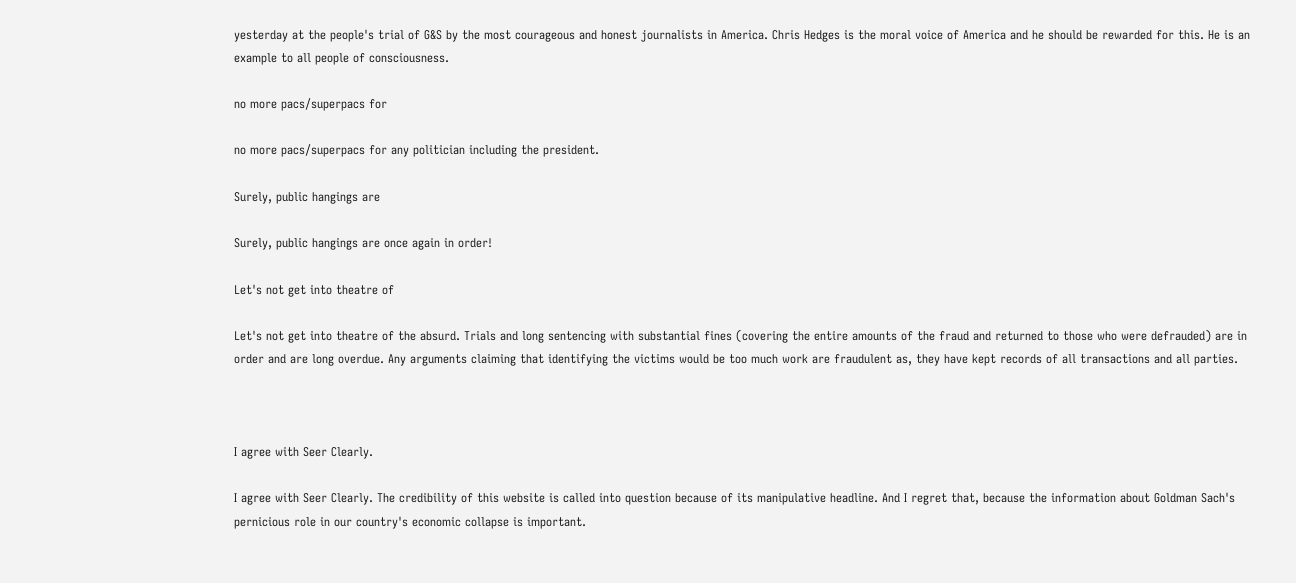yesterday at the people's trial of G&S by the most courageous and honest journalists in America. Chris Hedges is the moral voice of America and he should be rewarded for this. He is an example to all people of consciousness.

no more pacs/superpacs for

no more pacs/superpacs for any politician including the president.

Surely, public hangings are

Surely, public hangings are once again in order!

Let's not get into theatre of

Let's not get into theatre of the absurd. Trials and long sentencing with substantial fines (covering the entire amounts of the fraud and returned to those who were defrauded) are in order and are long overdue. Any arguments claiming that identifying the victims would be too much work are fraudulent as, they have kept records of all transactions and all parties.



I agree with Seer Clearly.

I agree with Seer Clearly. The credibility of this website is called into question because of its manipulative headline. And I regret that, because the information about Goldman Sach's pernicious role in our country's economic collapse is important.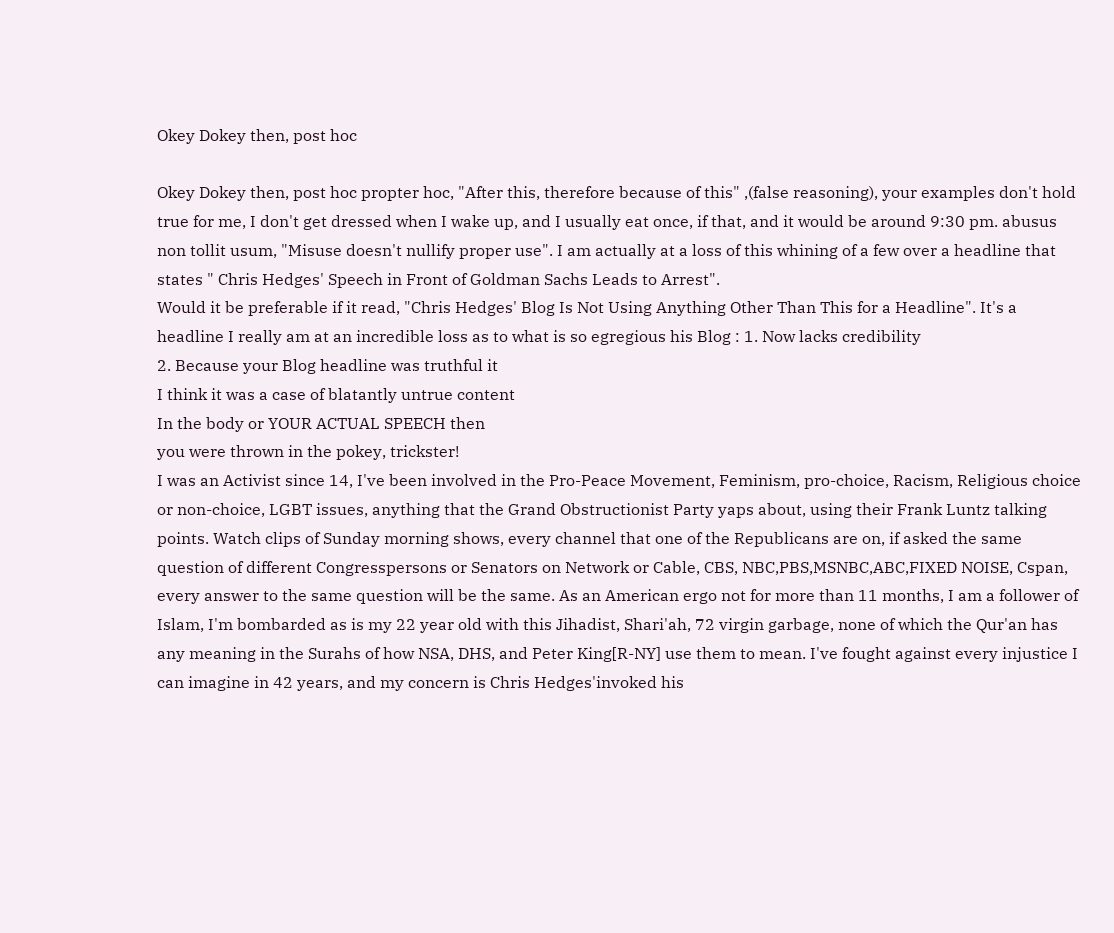Okey Dokey then, post hoc

Okey Dokey then, post hoc propter hoc, "After this, therefore because of this" ,(false reasoning), your examples don't hold true for me, I don't get dressed when I wake up, and I usually eat once, if that, and it would be around 9:30 pm. abusus non tollit usum, "Misuse doesn't nullify proper use". I am actually at a loss of this whining of a few over a headline that states " Chris Hedges' Speech in Front of Goldman Sachs Leads to Arrest".
Would it be preferable if it read, "Chris Hedges' Blog Is Not Using Anything Other Than This for a Headline". It's a headline I really am at an incredible loss as to what is so egregious his Blog : 1. Now lacks credibility
2. Because your Blog headline was truthful it
I think it was a case of blatantly untrue content
In the body or YOUR ACTUAL SPEECH then
you were thrown in the pokey, trickster!
I was an Activist since 14, I've been involved in the Pro-Peace Movement, Feminism, pro-choice, Racism, Religious choice or non-choice, LGBT issues, anything that the Grand Obstructionist Party yaps about, using their Frank Luntz talking points. Watch clips of Sunday morning shows, every channel that one of the Republicans are on, if asked the same question of different Congresspersons or Senators on Network or Cable, CBS, NBC,PBS,MSNBC,ABC,FIXED NOISE, Cspan, every answer to the same question will be the same. As an American ergo not for more than 11 months, I am a follower of Islam, I'm bombarded as is my 22 year old with this Jihadist, Shari'ah, 72 virgin garbage, none of which the Qur'an has any meaning in the Surahs of how NSA, DHS, and Peter King[R-NY] use them to mean. I've fought against every injustice I can imagine in 42 years, and my concern is Chris Hedges'invoked his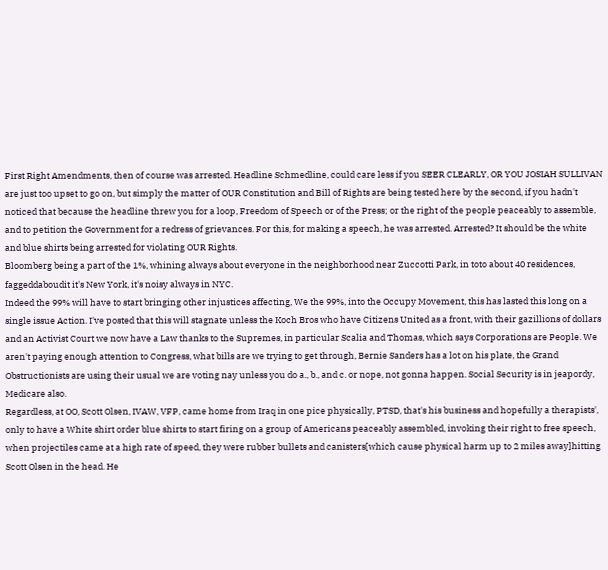First Right Amendments, then of course was arrested. Headline Schmedline, could care less if you SEER CLEARLY, OR YOU JOSIAH SULLIVAN are just too upset to go on, but simply the matter of OUR Constitution and Bill of Rights are being tested here by the second, if you hadn't noticed that because the headline threw you for a loop, Freedom of Speech or of the Press; or the right of the people peaceably to assemble, and to petition the Government for a redress of grievances. For this, for making a speech, he was arrested. Arrested? It should be the white and blue shirts being arrested for violating OUR Rights.
Bloomberg being a part of the 1%, whining always about everyone in the neighborhood near Zuccotti Park, in toto about 40 residences, faggeddaboudit it's New York, it's noisy always in NYC.
Indeed the 99% will have to start bringing other injustices affecting, We the 99%, into the Occupy Movement, this has lasted this long on a single issue Action. I've posted that this will stagnate unless the Koch Bros who have Citizens United as a front, with their gazillions of dollars and an Activist Court we now have a Law thanks to the Supremes, in particular Scalia and Thomas, which says Corporations are People. We aren't paying enough attention to Congress, what bills are we trying to get through, Bernie Sanders has a lot on his plate, the Grand Obstructionists are using their usual we are voting nay unless you do a., b., and c. or nope, not gonna happen. Social Security is in jeapordy, Medicare also.
Regardless, at OO, Scott Olsen, IVAW, VFP, came home from Iraq in one pice physically, PTSD, that's his business and hopefully a therapists', only to have a White shirt order blue shirts to start firing on a group of Americans peaceably assembled, invoking their right to free speech, when projectiles came at a high rate of speed, they were rubber bullets and canisters[which cause physical harm up to 2 miles away]hitting Scott Olsen in the head. He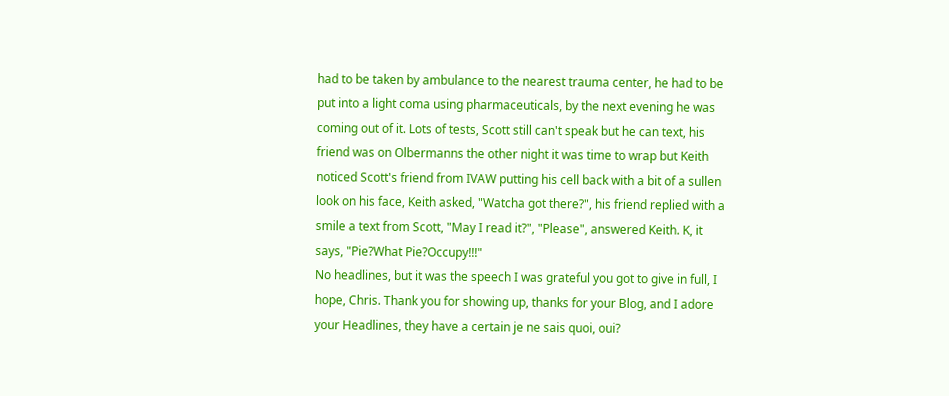had to be taken by ambulance to the nearest trauma center, he had to be put into a light coma using pharmaceuticals, by the next evening he was coming out of it. Lots of tests, Scott still can't speak but he can text, his friend was on Olbermanns the other night it was time to wrap but Keith noticed Scott's friend from IVAW putting his cell back with a bit of a sullen look on his face, Keith asked, "Watcha got there?", his friend replied with a smile a text from Scott, "May I read it?", "Please", answered Keith. K, it says, "Pie?What Pie?Occupy!!!"
No headlines, but it was the speech I was grateful you got to give in full, I hope, Chris. Thank you for showing up, thanks for your Blog, and I adore your Headlines, they have a certain je ne sais quoi, oui?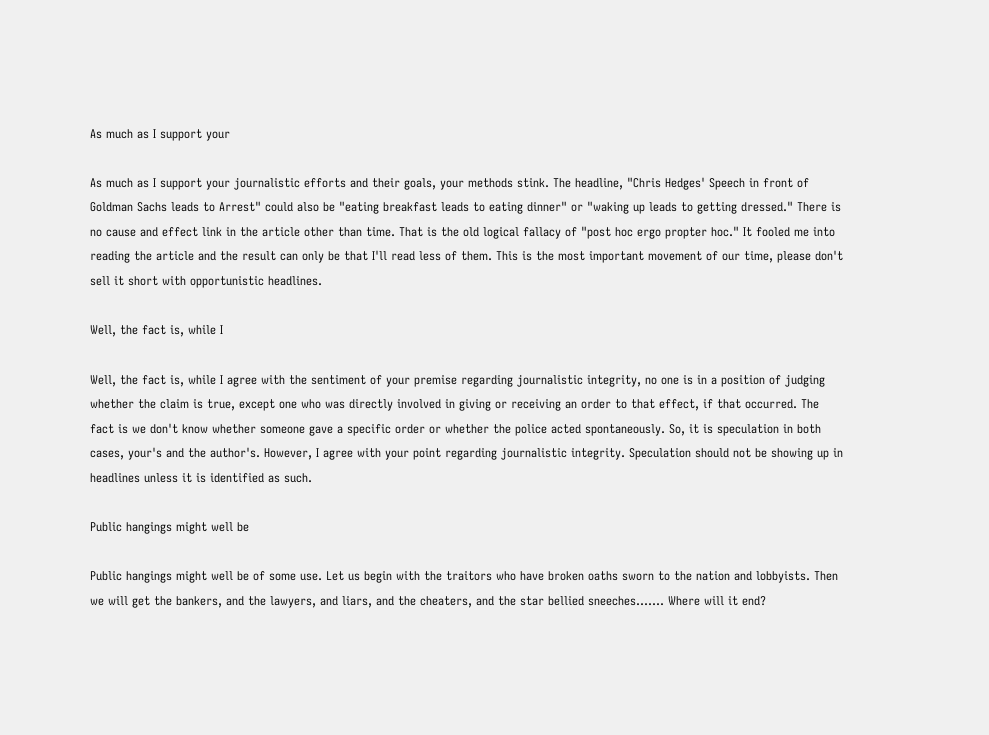As much as I support your

As much as I support your journalistic efforts and their goals, your methods stink. The headline, "Chris Hedges' Speech in front of Goldman Sachs leads to Arrest" could also be "eating breakfast leads to eating dinner" or "waking up leads to getting dressed." There is no cause and effect link in the article other than time. That is the old logical fallacy of "post hoc ergo propter hoc." It fooled me into reading the article and the result can only be that I'll read less of them. This is the most important movement of our time, please don't sell it short with opportunistic headlines.

Well, the fact is, while I

Well, the fact is, while I agree with the sentiment of your premise regarding journalistic integrity, no one is in a position of judging whether the claim is true, except one who was directly involved in giving or receiving an order to that effect, if that occurred. The fact is we don't know whether someone gave a specific order or whether the police acted spontaneously. So, it is speculation in both cases, your's and the author's. However, I agree with your point regarding journalistic integrity. Speculation should not be showing up in headlines unless it is identified as such.

Public hangings might well be

Public hangings might well be of some use. Let us begin with the traitors who have broken oaths sworn to the nation and lobbyists. Then we will get the bankers, and the lawyers, and liars, and the cheaters, and the star bellied sneeches....... Where will it end?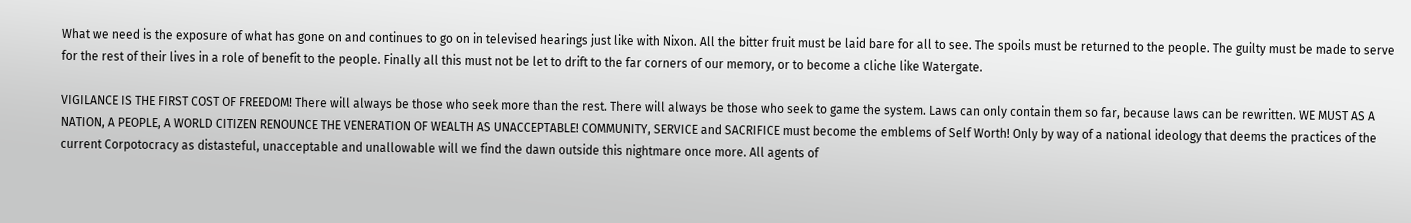What we need is the exposure of what has gone on and continues to go on in televised hearings just like with Nixon. All the bitter fruit must be laid bare for all to see. The spoils must be returned to the people. The guilty must be made to serve for the rest of their lives in a role of benefit to the people. Finally all this must not be let to drift to the far corners of our memory, or to become a cliche like Watergate.

VIGILANCE IS THE FIRST COST OF FREEDOM! There will always be those who seek more than the rest. There will always be those who seek to game the system. Laws can only contain them so far, because laws can be rewritten. WE MUST AS A NATION, A PEOPLE, A WORLD CITIZEN RENOUNCE THE VENERATION OF WEALTH AS UNACCEPTABLE! COMMUNITY, SERVICE and SACRIFICE must become the emblems of Self Worth! Only by way of a national ideology that deems the practices of the current Corpotocracy as distasteful, unacceptable and unallowable will we find the dawn outside this nightmare once more. All agents of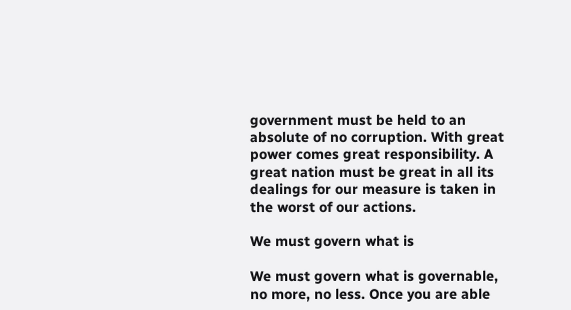government must be held to an absolute of no corruption. With great power comes great responsibility. A great nation must be great in all its dealings for our measure is taken in the worst of our actions.

We must govern what is

We must govern what is governable, no more, no less. Once you are able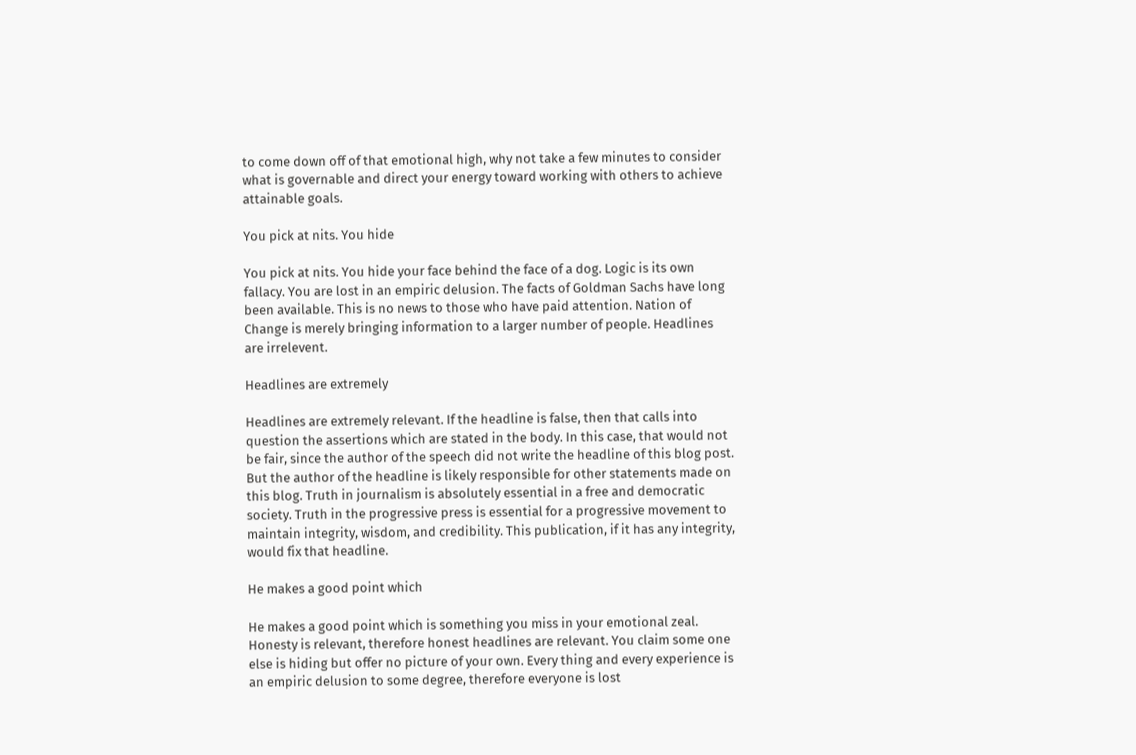to come down off of that emotional high, why not take a few minutes to consider what is governable and direct your energy toward working with others to achieve attainable goals.

You pick at nits. You hide

You pick at nits. You hide your face behind the face of a dog. Logic is its own fallacy. You are lost in an empiric delusion. The facts of Goldman Sachs have long been available. This is no news to those who have paid attention. Nation of Change is merely bringing information to a larger number of people. Headlines are irrelevent.

Headlines are extremely

Headlines are extremely relevant. If the headline is false, then that calls into question the assertions which are stated in the body. In this case, that would not be fair, since the author of the speech did not write the headline of this blog post. But the author of the headline is likely responsible for other statements made on this blog. Truth in journalism is absolutely essential in a free and democratic society. Truth in the progressive press is essential for a progressive movement to maintain integrity, wisdom, and credibility. This publication, if it has any integrity, would fix that headline.

He makes a good point which

He makes a good point which is something you miss in your emotional zeal. Honesty is relevant, therefore honest headlines are relevant. You claim some one else is hiding but offer no picture of your own. Every thing and every experience is an empiric delusion to some degree, therefore everyone is lost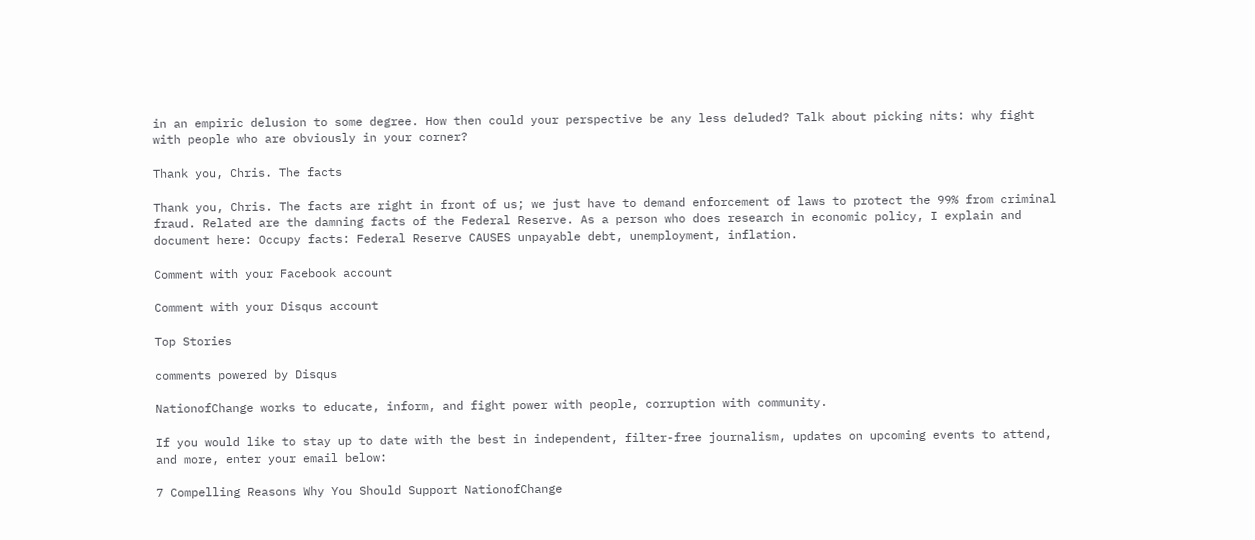in an empiric delusion to some degree. How then could your perspective be any less deluded? Talk about picking nits: why fight with people who are obviously in your corner?

Thank you, Chris. The facts

Thank you, Chris. The facts are right in front of us; we just have to demand enforcement of laws to protect the 99% from criminal fraud. Related are the damning facts of the Federal Reserve. As a person who does research in economic policy, I explain and document here: Occupy facts: Federal Reserve CAUSES unpayable debt, unemployment, inflation.

Comment with your Facebook account

Comment with your Disqus account

Top Stories

comments powered by Disqus

NationofChange works to educate, inform, and fight power with people, corruption with community.

If you would like to stay up to date with the best in independent, filter-free journalism, updates on upcoming events to attend, and more, enter your email below:

7 Compelling Reasons Why You Should Support NationofChange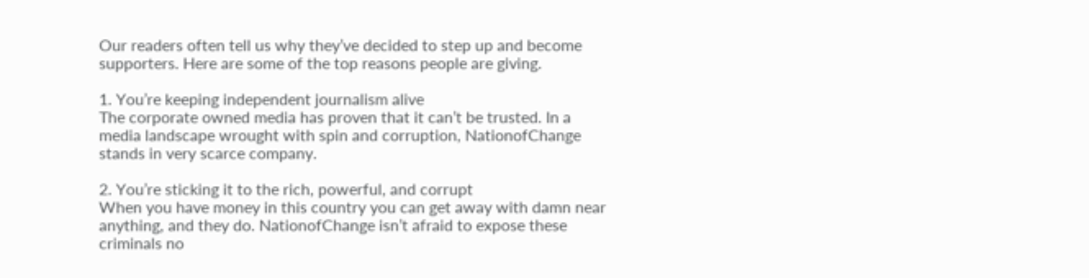Our readers often tell us why they’ve decided to step up and become supporters. Here are some of the top reasons people are giving.

1. You’re keeping independent journalism alive
The corporate owned media has proven that it can’t be trusted. In a media landscape wrought with spin and corruption, NationofChange stands in very scarce company.

2. You’re sticking it to the rich, powerful, and corrupt
When you have money in this country you can get away with damn near anything, and they do. NationofChange isn’t afraid to expose these criminals no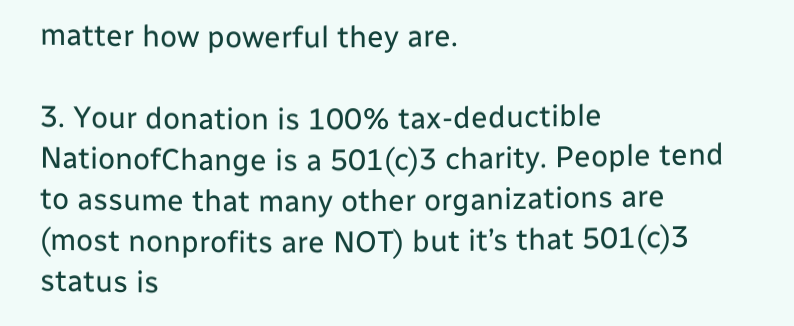matter how powerful they are.

3. Your donation is 100% tax-deductible
NationofChange is a 501(c)3 charity. People tend to assume that many other organizations are (most nonprofits are NOT) but it’s that 501(c)3 status is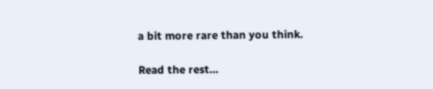a bit more rare than you think.

Read the rest...